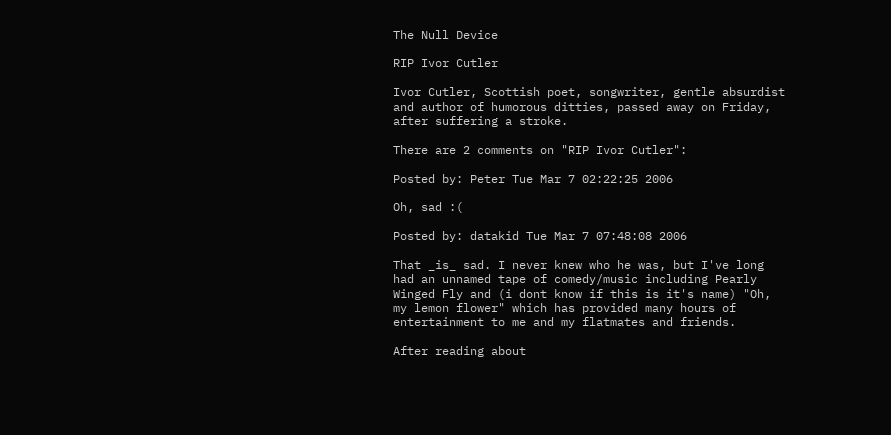The Null Device

RIP Ivor Cutler

Ivor Cutler, Scottish poet, songwriter, gentle absurdist and author of humorous ditties, passed away on Friday, after suffering a stroke.

There are 2 comments on "RIP Ivor Cutler":

Posted by: Peter Tue Mar 7 02:22:25 2006

Oh, sad :(

Posted by: datakid Tue Mar 7 07:48:08 2006

That _is_ sad. I never knew who he was, but I've long had an unnamed tape of comedy/music including Pearly Winged Fly and (i dont know if this is it's name) "Oh, my lemon flower" which has provided many hours of entertainment to me and my flatmates and friends.

After reading about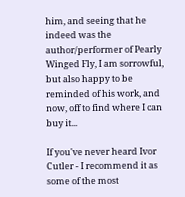him, and seeing that he indeed was the author/performer of Pearly Winged Fly, I am sorrowful, but also happy to be reminded of his work, and now, off to find where I can buy it...

If you've never heard Ivor Cutler - I recommend it as some of the most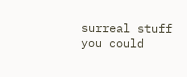surreal stuff you could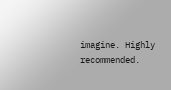imagine. Highly recommended.